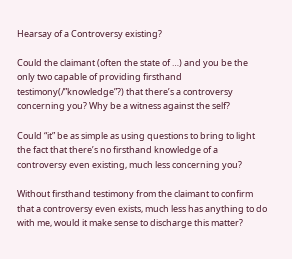Hearsay of a Controversy existing?

Could the claimant (often the state of …) and you be the only two capable of providing firsthand testimony(/”knowledge”?) that there’s a controversy concerning you? Why be a witness against the self?

Could “it” be as simple as using questions to bring to light the fact that there’s no firsthand knowledge of a controversy even existing, much less concerning you?

Without firsthand testimony from the claimant to confirm that a controversy even exists, much less has anything to do with me, would it make sense to discharge this matter?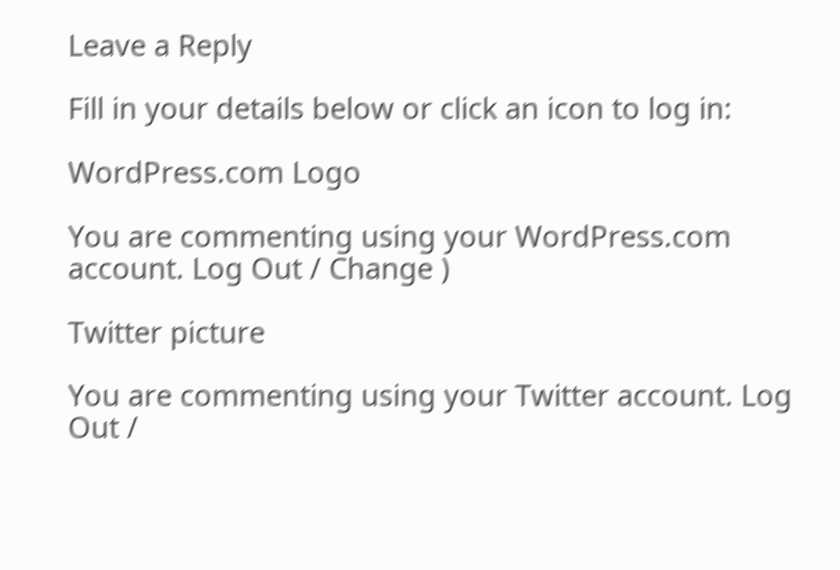Leave a Reply

Fill in your details below or click an icon to log in:

WordPress.com Logo

You are commenting using your WordPress.com account. Log Out / Change )

Twitter picture

You are commenting using your Twitter account. Log Out /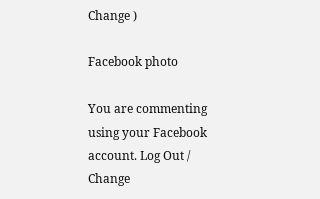Change )

Facebook photo

You are commenting using your Facebook account. Log Out / Change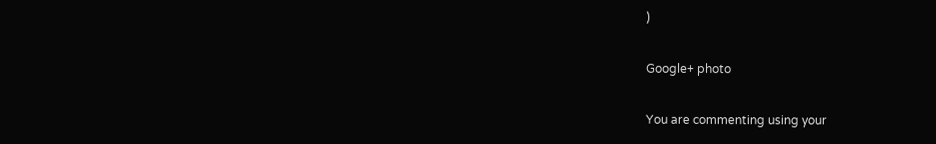)

Google+ photo

You are commenting using your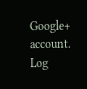Google+ account. Log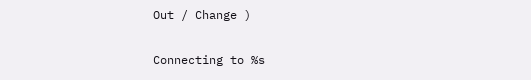Out / Change )

Connecting to %s